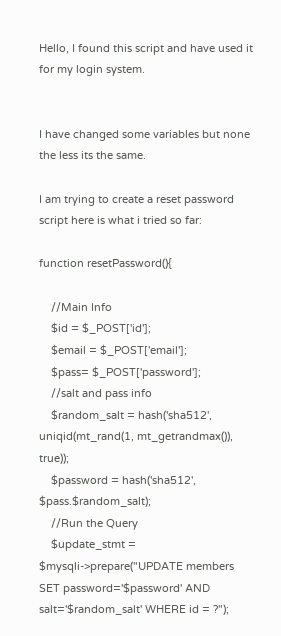Hello, I found this script and have used it for my login system.


I have changed some variables but none the less its the same.

I am trying to create a reset password script here is what i tried so far:

function resetPassword(){

    //Main Info
    $id = $_POST['id'];
    $email = $_POST['email'];
    $pass= $_POST['password'];
    //salt and pass info
    $random_salt = hash('sha512', uniqid(mt_rand(1, mt_getrandmax()), true));
    $password = hash('sha512', $pass.$random_salt);
    //Run the Query
    $update_stmt = $mysqli->prepare("UPDATE members SET password='$password' AND salt='$random_salt' WHERE id = ?");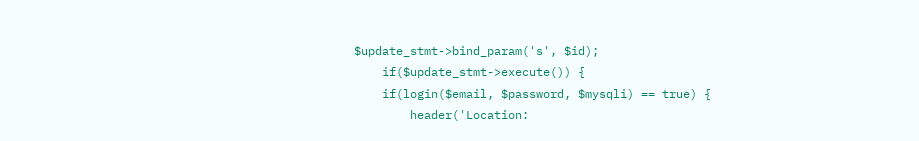$update_stmt->bind_param('s', $id);
    if($update_stmt->execute()) {
    if(login($email, $password, $mysqli) == true) {
        header('Location: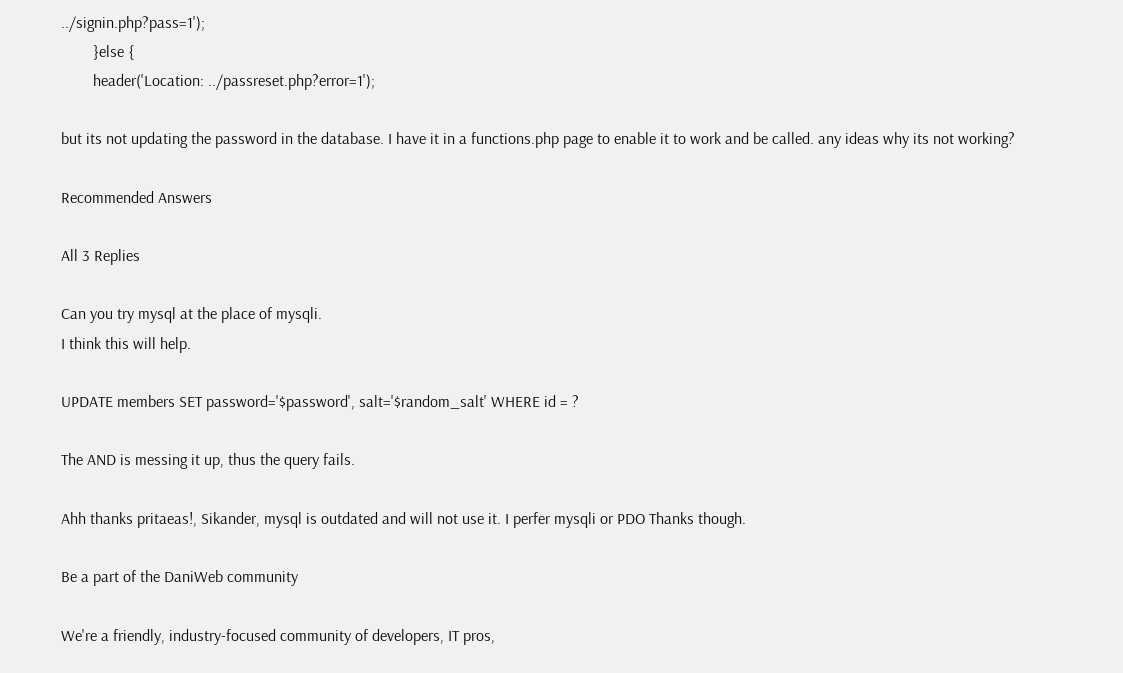../signin.php?pass=1');
        }else {
        header('Location: ../passreset.php?error=1');

but its not updating the password in the database. I have it in a functions.php page to enable it to work and be called. any ideas why its not working?

Recommended Answers

All 3 Replies

Can you try mysql at the place of mysqli.
I think this will help.

UPDATE members SET password='$password', salt='$random_salt' WHERE id = ?

The AND is messing it up, thus the query fails.

Ahh thanks pritaeas!, Sikander, mysql is outdated and will not use it. I perfer mysqli or PDO Thanks though.

Be a part of the DaniWeb community

We're a friendly, industry-focused community of developers, IT pros,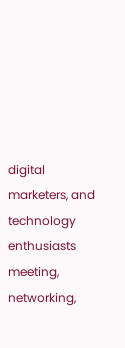digital marketers, and technology enthusiasts meeting, networking,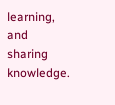learning, and sharing knowledge.